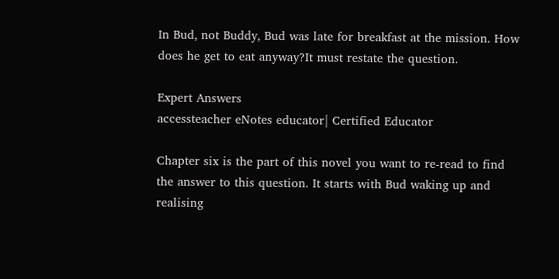In Bud, not Buddy, Bud was late for breakfast at the mission. How does he get to eat anyway?It must restate the question.

Expert Answers
accessteacher eNotes educator| Certified Educator

Chapter six is the part of this novel you want to re-read to find the answer to this question. It starts with Bud waking up and realising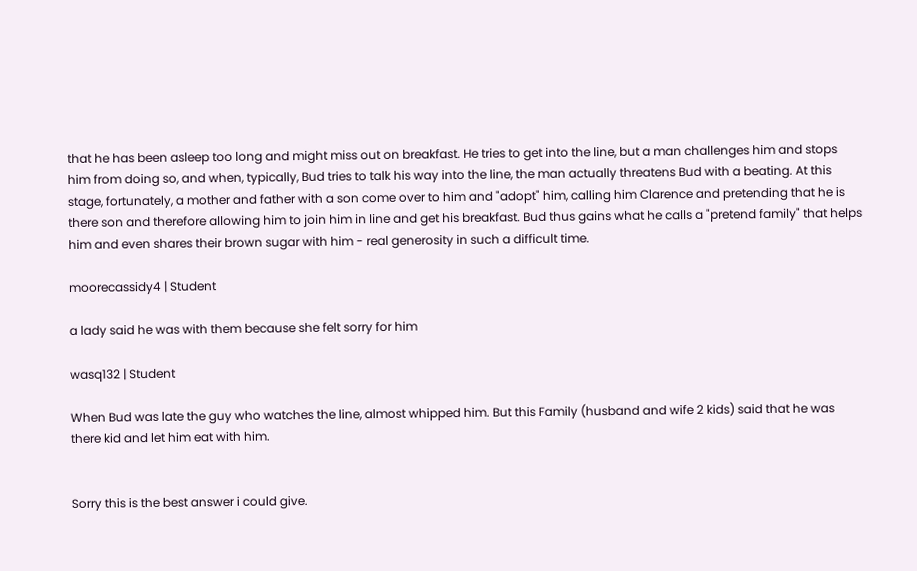that he has been asleep too long and might miss out on breakfast. He tries to get into the line, but a man challenges him and stops him from doing so, and when, typically, Bud tries to talk his way into the line, the man actually threatens Bud with a beating. At this stage, fortunately, a mother and father with a son come over to him and "adopt" him, calling him Clarence and pretending that he is there son and therefore allowing him to join him in line and get his breakfast. Bud thus gains what he calls a "pretend family" that helps him and even shares their brown sugar with him - real generosity in such a difficult time.

moorecassidy4 | Student

a lady said he was with them because she felt sorry for him

wasq132 | Student

When Bud was late the guy who watches the line, almost whipped him. But this Family (husband and wife 2 kids) said that he was there kid and let him eat with him.


Sorry this is the best answer i could give.